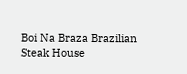Boi Na Braza Brazilian Steak House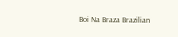Boi Na Braza Brazilian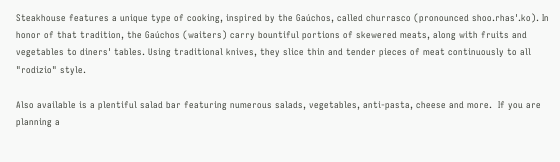Steakhouse features a unique type of cooking, inspired by the Gaúchos, called churrasco (pronounced shoo.rhas'.ko). In honor of that tradition, the Gaúchos (waiters) carry bountiful portions of skewered meats, along with fruits and vegetables to diners' tables. Using traditional knives, they slice thin and tender pieces of meat continuously to all "rodizio" style.

Also available is a plentiful salad bar featuring numerous salads, vegetables, anti-pasta, cheese and more.  If you are planning a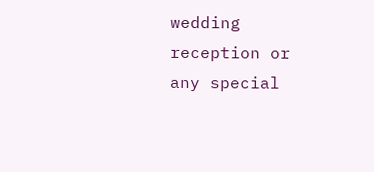wedding reception or any special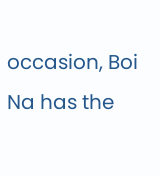occasion, Boi Na has the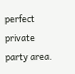perfect private party area.